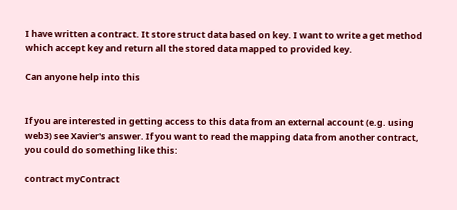I have written a contract. It store struct data based on key. I want to write a get method which accept key and return all the stored data mapped to provided key.

Can anyone help into this


If you are interested in getting access to this data from an external account (e.g. using web3) see Xavier's answer. If you want to read the mapping data from another contract, you could do something like this:

contract myContract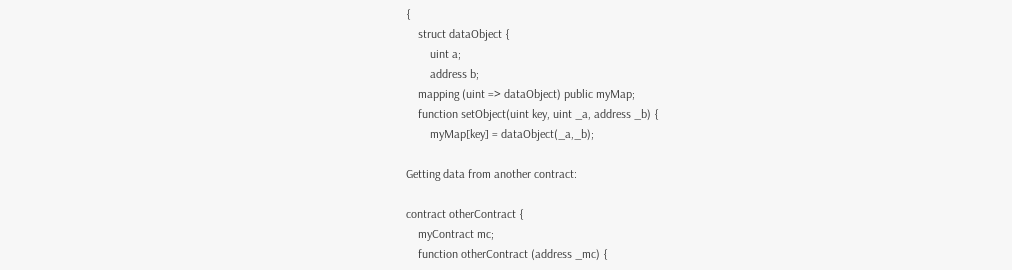{
    struct dataObject {
        uint a;
        address b;
    mapping (uint => dataObject) public myMap;
    function setObject(uint key, uint _a, address _b) {
        myMap[key] = dataObject(_a,_b);

Getting data from another contract:

contract otherContract {
    myContract mc;
    function otherContract (address _mc) {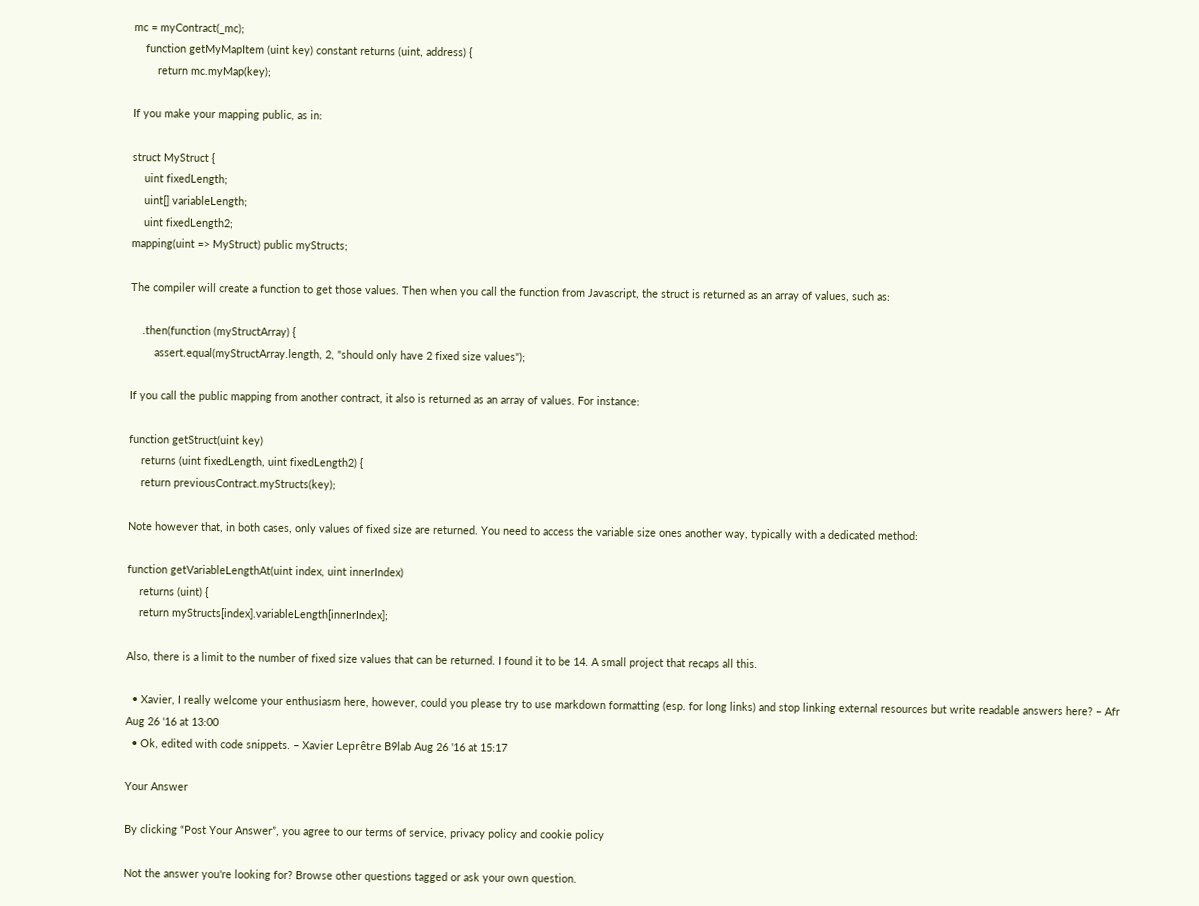mc = myContract(_mc);
    function getMyMapItem (uint key) constant returns (uint, address) {
        return mc.myMap(key);

If you make your mapping public, as in:

struct MyStruct {
    uint fixedLength;
    uint[] variableLength;
    uint fixedLength2;
mapping(uint => MyStruct) public myStructs;

The compiler will create a function to get those values. Then when you call the function from Javascript, the struct is returned as an array of values, such as:

    .then(function (myStructArray) {
        assert.equal(myStructArray.length, 2, "should only have 2 fixed size values");

If you call the public mapping from another contract, it also is returned as an array of values. For instance:

function getStruct(uint key)
    returns (uint fixedLength, uint fixedLength2) {
    return previousContract.myStructs(key);

Note however that, in both cases, only values of fixed size are returned. You need to access the variable size ones another way, typically with a dedicated method:

function getVariableLengthAt(uint index, uint innerIndex)
    returns (uint) {
    return myStructs[index].variableLength[innerIndex];

Also, there is a limit to the number of fixed size values that can be returned. I found it to be 14. A small project that recaps all this.

  • Xavier, I really welcome your enthusiasm here, however, could you please try to use markdown formatting (esp. for long links) and stop linking external resources but write readable answers here? – Afr Aug 26 '16 at 13:00
  • Ok, edited with code snippets. – Xavier Leprêtre B9lab Aug 26 '16 at 15:17

Your Answer

By clicking “Post Your Answer”, you agree to our terms of service, privacy policy and cookie policy

Not the answer you're looking for? Browse other questions tagged or ask your own question.